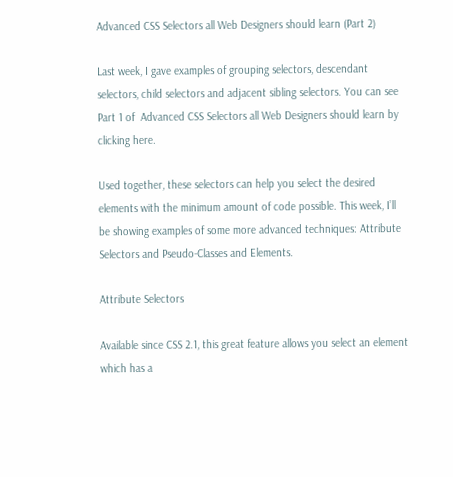Advanced CSS Selectors all Web Designers should learn (Part 2)

Last week, I gave examples of grouping selectors, descendant selectors, child selectors and adjacent sibling selectors. You can see Part 1 of  Advanced CSS Selectors all Web Designers should learn by clicking here.

Used together, these selectors can help you select the desired elements with the minimum amount of code possible. This week, I’ll be showing examples of some more advanced techniques: Attribute Selectors and Pseudo-Classes and Elements.

Attribute Selectors

Available since CSS 2.1, this great feature allows you select an element which has a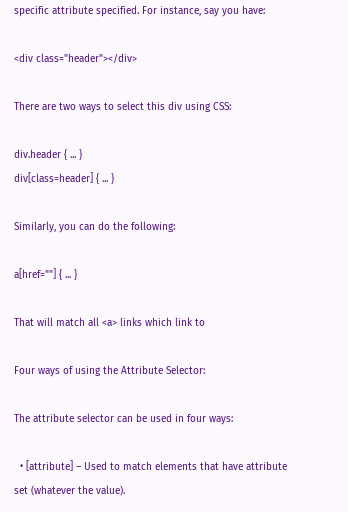specific attribute specified. For instance, say you have:

<div class="header"></div>

There are two ways to select this div using CSS:

div.header { ... }
div[class=header] { ... }

Similarly, you can do the following:

a[href=""] { ... }

That will match all <a> links which link to

Four ways of using the Attribute Selector:

The attribute selector can be used in four ways:

  • [attribute] – Used to match elements that have attribute set (whatever the value).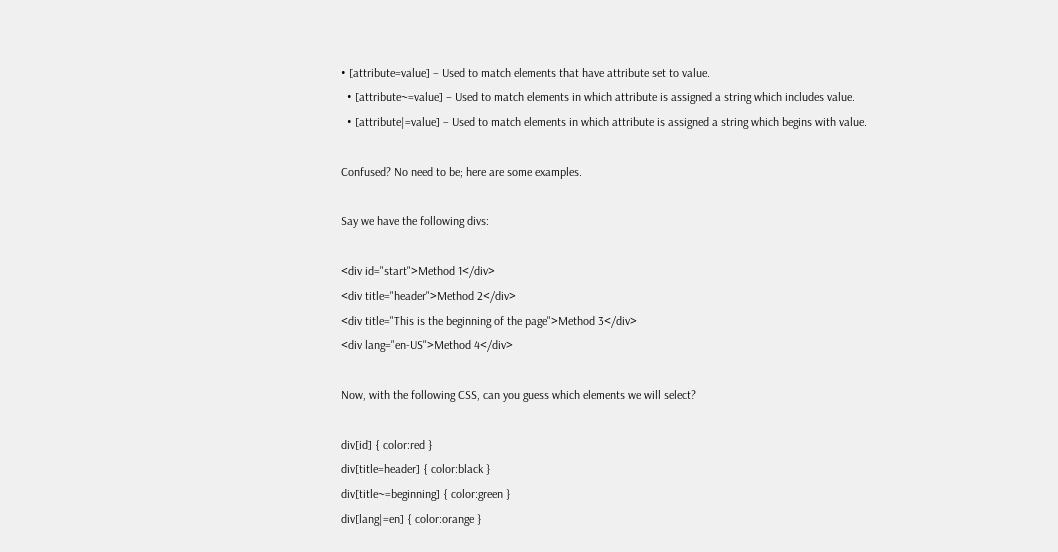• [attribute=value] – Used to match elements that have attribute set to value.
  • [attribute~=value] – Used to match elements in which attribute is assigned a string which includes value.
  • [attribute|=value] – Used to match elements in which attribute is assigned a string which begins with value.

Confused? No need to be; here are some examples.

Say we have the following divs:

<div id="start">Method 1</div>
<div title="header">Method 2</div>
<div title="This is the beginning of the page">Method 3</div>
<div lang="en-US">Method 4</div>

Now, with the following CSS, can you guess which elements we will select?

div[id] { color:red }
div[title=header] { color:black }
div[title~=beginning] { color:green }
div[lang|=en] { color:orange }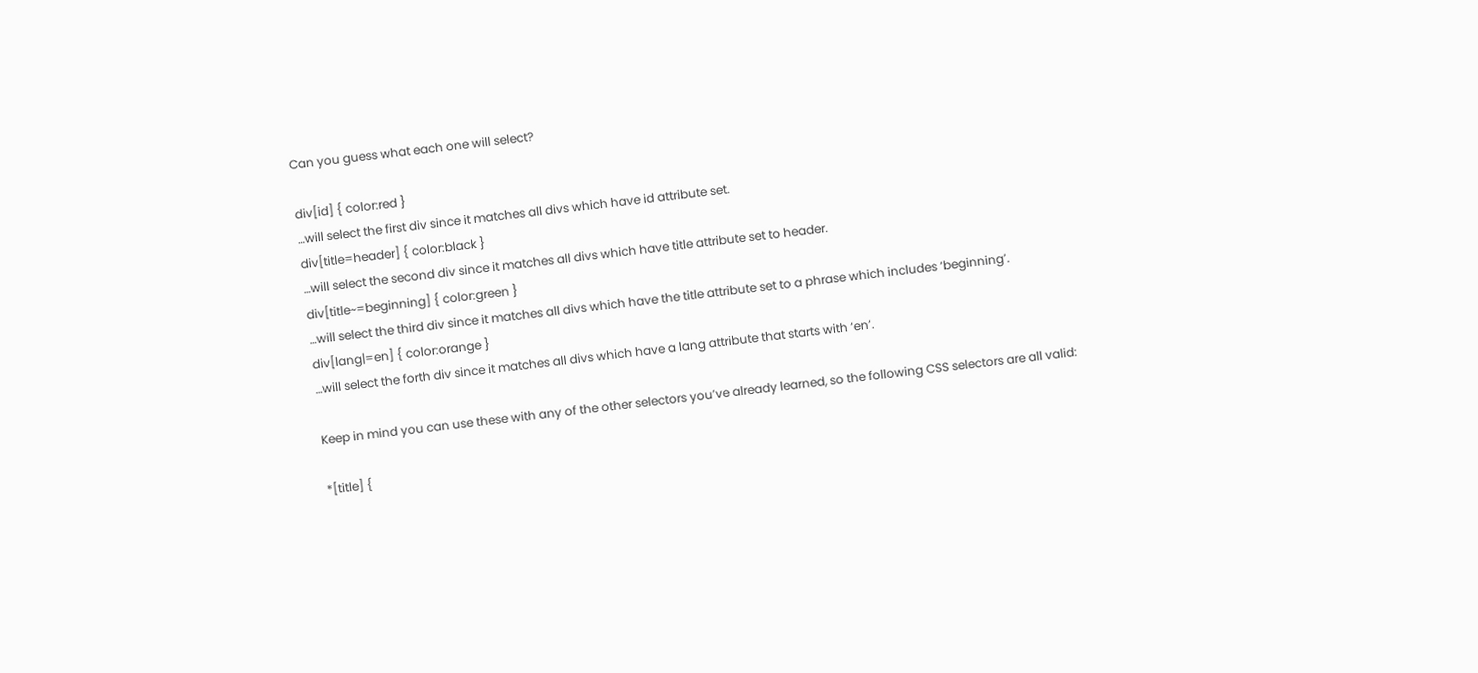Can you guess what each one will select?

div[id] { color:red }
…will select the first div since it matches all divs which have id attribute set.
div[title=header] { color:black }
…will select the second div since it matches all divs which have title attribute set to header.
div[title~=beginning] { color:green }
…will select the third div since it matches all divs which have the title attribute set to a phrase which includes ‘beginning’.
div[lang|=en] { color:orange }
…will select the forth div since it matches all divs which have a lang attribute that starts with ‘en’.

Keep in mind you can use these with any of the other selectors you’ve already learned, so the following CSS selectors are all valid:

*[title] {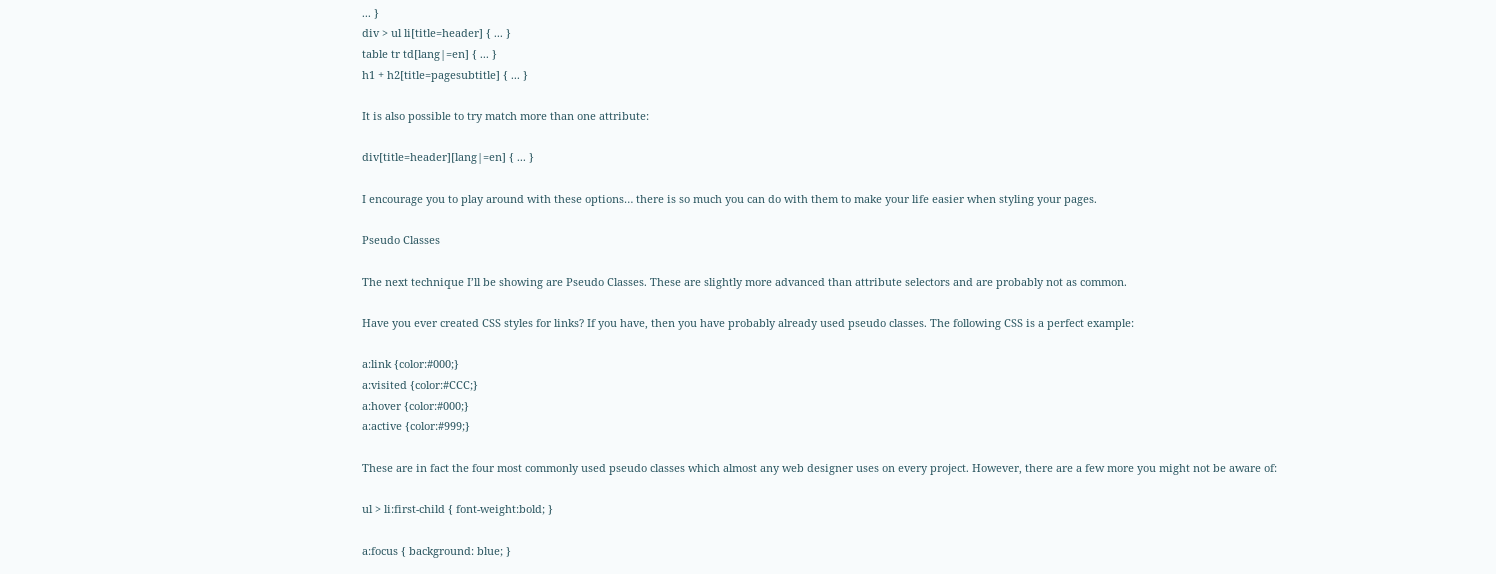... }
div > ul li[title=header] { ... }
table tr td[lang|=en] { ... }
h1 + h2[title=pagesubtitle] { ... }

It is also possible to try match more than one attribute:

div[title=header][lang|=en] { ... }

I encourage you to play around with these options… there is so much you can do with them to make your life easier when styling your pages.

Pseudo Classes

The next technique I’ll be showing are Pseudo Classes. These are slightly more advanced than attribute selectors and are probably not as common.

Have you ever created CSS styles for links? If you have, then you have probably already used pseudo classes. The following CSS is a perfect example:

a:link {color:#000;}
a:visited {color:#CCC;}
a:hover {color:#000;}
a:active {color:#999;}

These are in fact the four most commonly used pseudo classes which almost any web designer uses on every project. However, there are a few more you might not be aware of:

ul > li:first-child { font-weight:bold; }

a:focus { background: blue; }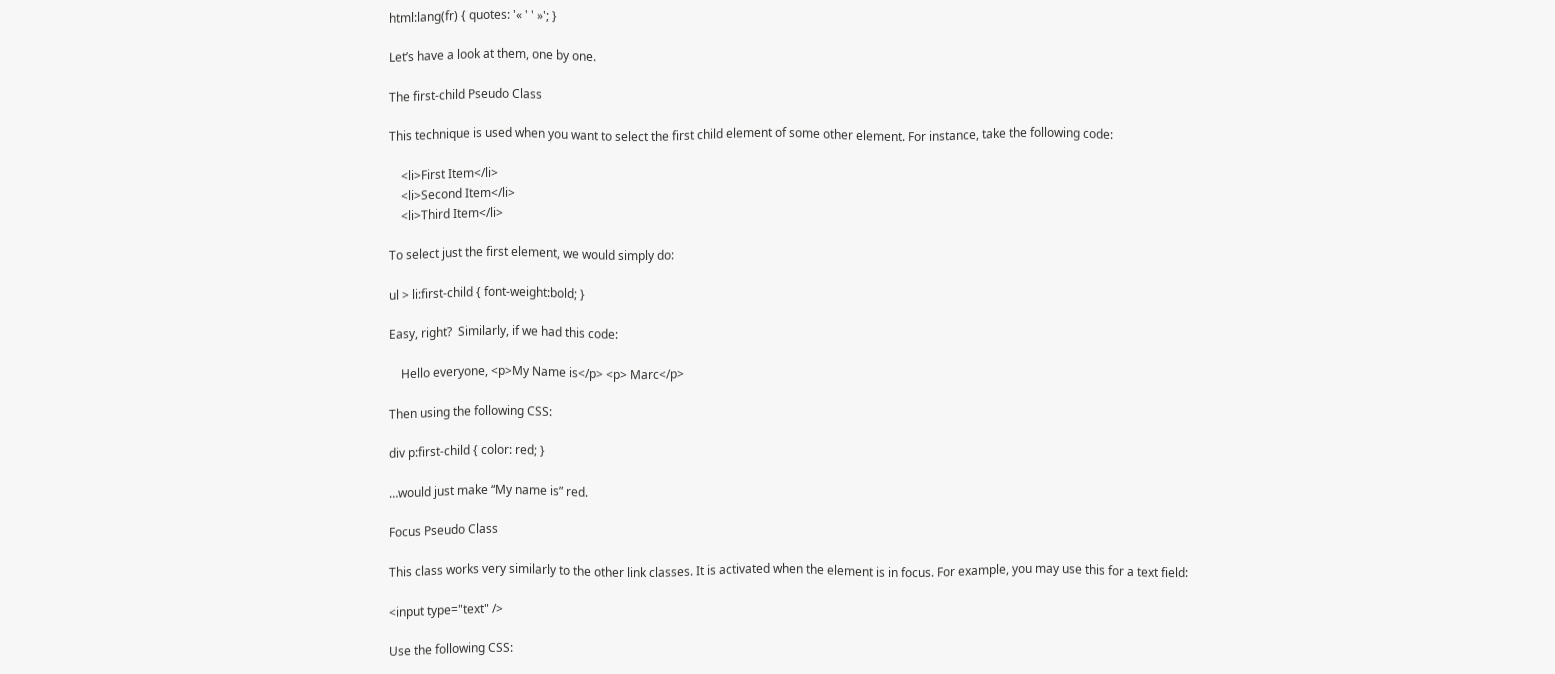html:lang(fr) { quotes: '« ' ' »'; }

Let’s have a look at them, one by one.

The first-child Pseudo Class

This technique is used when you want to select the first child element of some other element. For instance, take the following code:

    <li>First Item</li>
    <li>Second Item</li>
    <li>Third Item</li>

To select just the first element, we would simply do:

ul > li:first-child { font-weight:bold; }

Easy, right?  Similarly, if we had this code:

    Hello everyone, <p>My Name is</p> <p> Marc</p>

Then using the following CSS:

div p:first-child { color: red; }

…would just make “My name is” red.

Focus Pseudo Class

This class works very similarly to the other link classes. It is activated when the element is in focus. For example, you may use this for a text field:

<input type="text" />

Use the following CSS: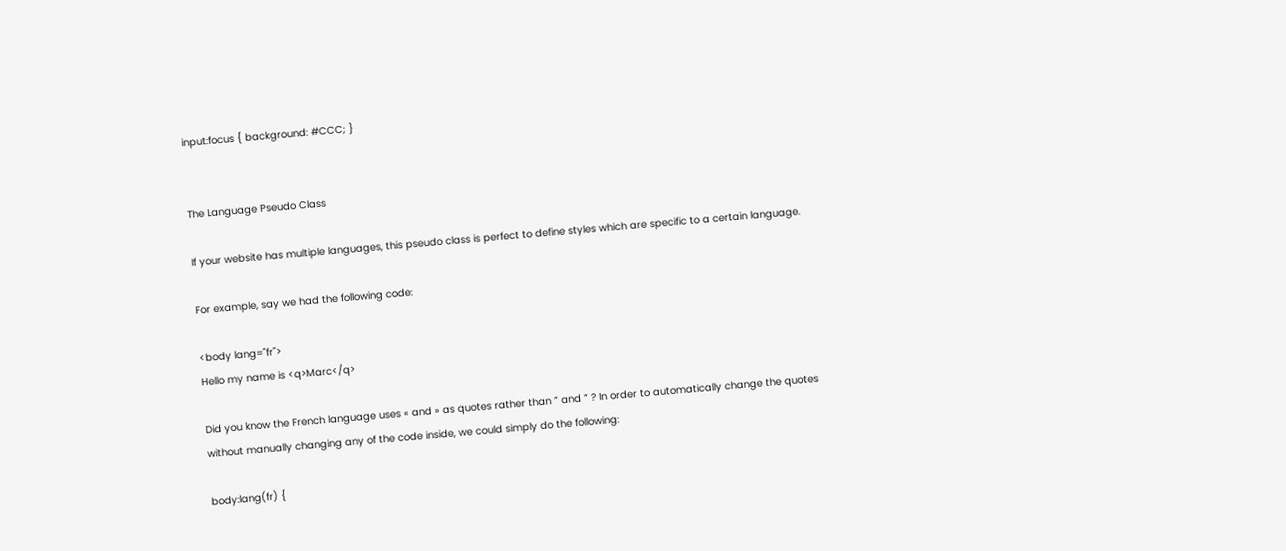input:focus { background: #CCC; }


The Language Pseudo Class

If your website has multiple languages, this pseudo class is perfect to define styles which are specific to a certain language.

For example, say we had the following code:

<body lang="fr">
Hello my name is <q>Marc</q>

Did you know the French language uses « and » as quotes rather than ” and ” ? In order to automatically change the quotes without manually changing any of the code inside, we could simply do the following:

body:lang(fr) {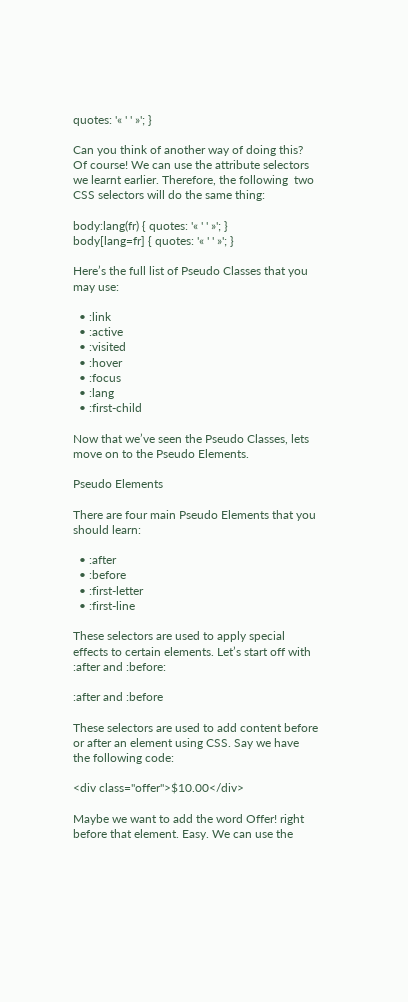quotes: '« ' ' »'; }

Can you think of another way of doing this? Of course! We can use the attribute selectors we learnt earlier. Therefore, the following  two CSS selectors will do the same thing:

body:lang(fr) { quotes: '« ' ' »'; }
body[lang=fr] { quotes: '« ' ' »'; }

Here’s the full list of Pseudo Classes that you may use:

  • :link
  • :active
  • :visited
  • :hover
  • :focus
  • :lang
  • :first-child

Now that we’ve seen the Pseudo Classes, lets move on to the Pseudo Elements.

Pseudo Elements

There are four main Pseudo Elements that you should learn:

  • :after
  • :before
  • :first-letter
  • :first-line

These selectors are used to apply special effects to certain elements. Let’s start off with :after and :before:

:after and :before

These selectors are used to add content before or after an element using CSS. Say we have the following code:

<div class="offer">$10.00</div>

Maybe we want to add the word Offer! right before that element. Easy. We can use the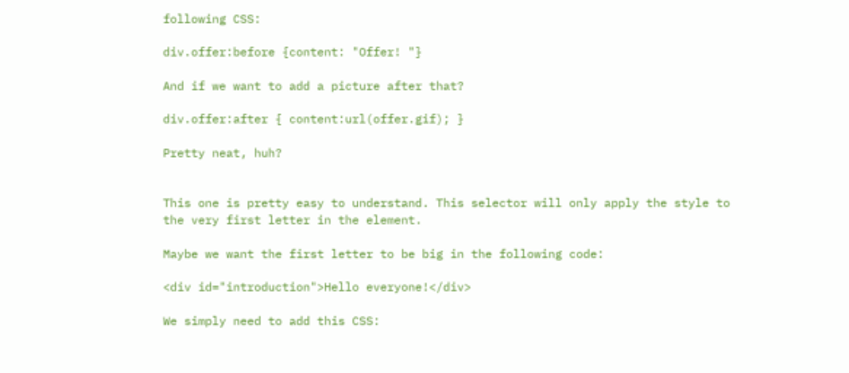following CSS:

div.offer:before {content: "Offer! "}

And if we want to add a picture after that?

div.offer:after { content:url(offer.gif); }

Pretty neat, huh?


This one is pretty easy to understand. This selector will only apply the style to the very first letter in the element.

Maybe we want the first letter to be big in the following code:

<div id="introduction">Hello everyone!</div>

We simply need to add this CSS: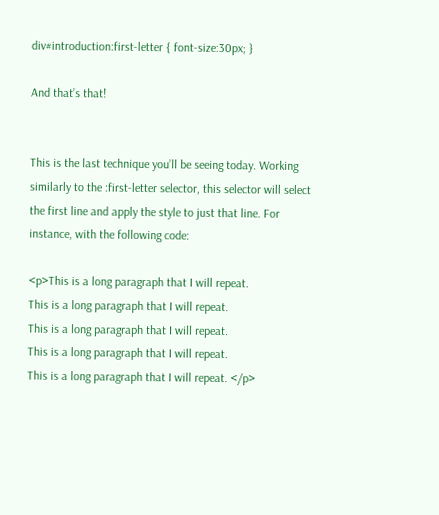div#introduction:first-letter { font-size:30px; }

And that’s that!


This is the last technique you’ll be seeing today. Working similarly to the :first-letter selector, this selector will select the first line and apply the style to just that line. For instance, with the following code:

<p>This is a long paragraph that I will repeat.
This is a long paragraph that I will repeat.
This is a long paragraph that I will repeat.
This is a long paragraph that I will repeat.
This is a long paragraph that I will repeat. </p>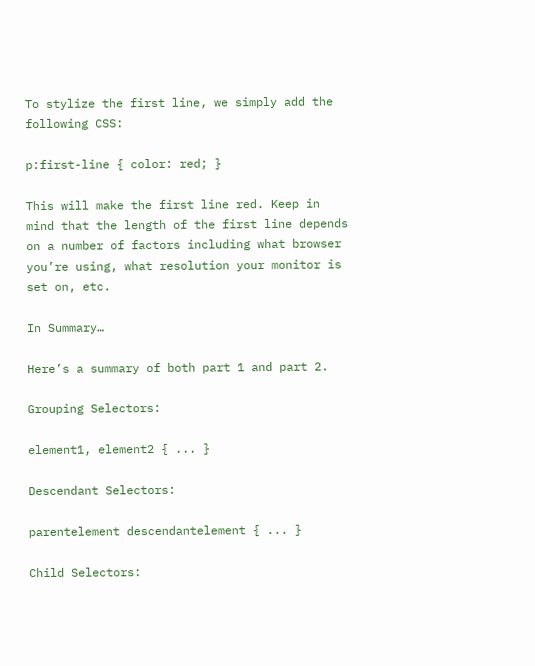To stylize the first line, we simply add the following CSS:

p:first-line { color: red; }

This will make the first line red. Keep in mind that the length of the first line depends on a number of factors including what browser you’re using, what resolution your monitor is set on, etc.

In Summary…

Here’s a summary of both part 1 and part 2.

Grouping Selectors:

element1, element2 { ... }

Descendant Selectors:

parentelement descendantelement { ... }

Child Selectors: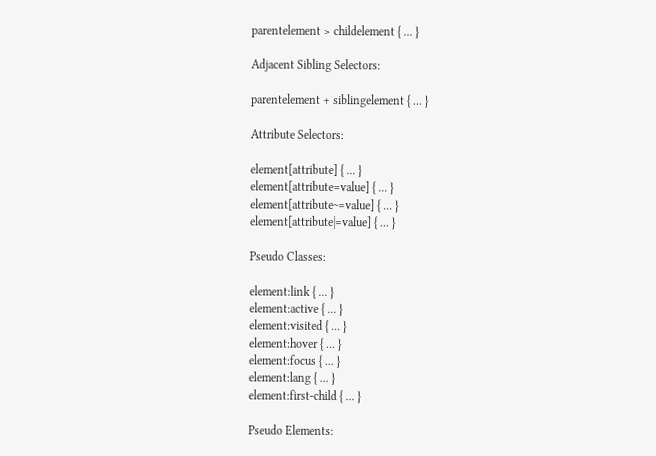parentelement > childelement { ... }

Adjacent Sibling Selectors:

parentelement + siblingelement { ... }

Attribute Selectors:

element[attribute] { ... }
element[attribute=value] { ... }
element[attribute~=value] { ... }
element[attribute|=value] { ... }

Pseudo Classes:

element:link { ... }
element:active { ... }
element:visited { ... }
element:hover { ... }
element:focus { ... }
element:lang { ... }
element:first-child { ... }

Pseudo Elements: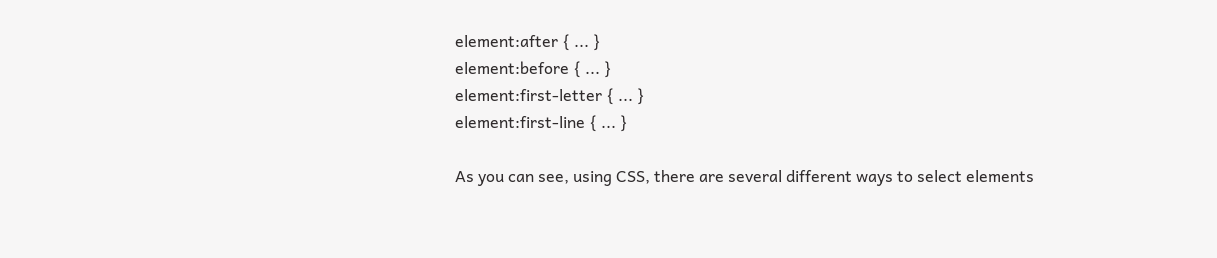element:after { ... }
element:before { ... }
element:first-letter { ... }
element:first-line { ... }

As you can see, using CSS, there are several different ways to select elements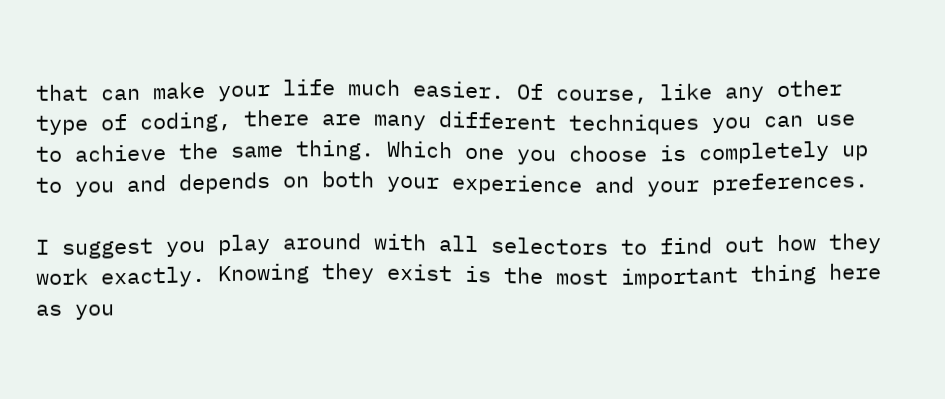that can make your life much easier. Of course, like any other type of coding, there are many different techniques you can use to achieve the same thing. Which one you choose is completely up to you and depends on both your experience and your preferences.

I suggest you play around with all selectors to find out how they work exactly. Knowing they exist is the most important thing here as you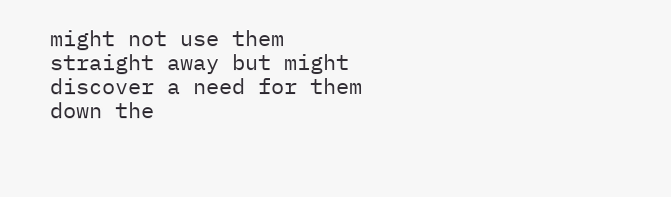might not use them straight away but might discover a need for them down the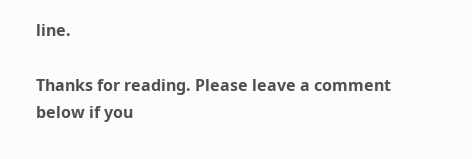line.

Thanks for reading. Please leave a comment below if you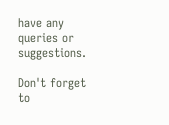have any queries or suggestions.

Don't forget to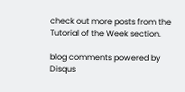check out more posts from the Tutorial of the Week section.

blog comments powered by Disqus